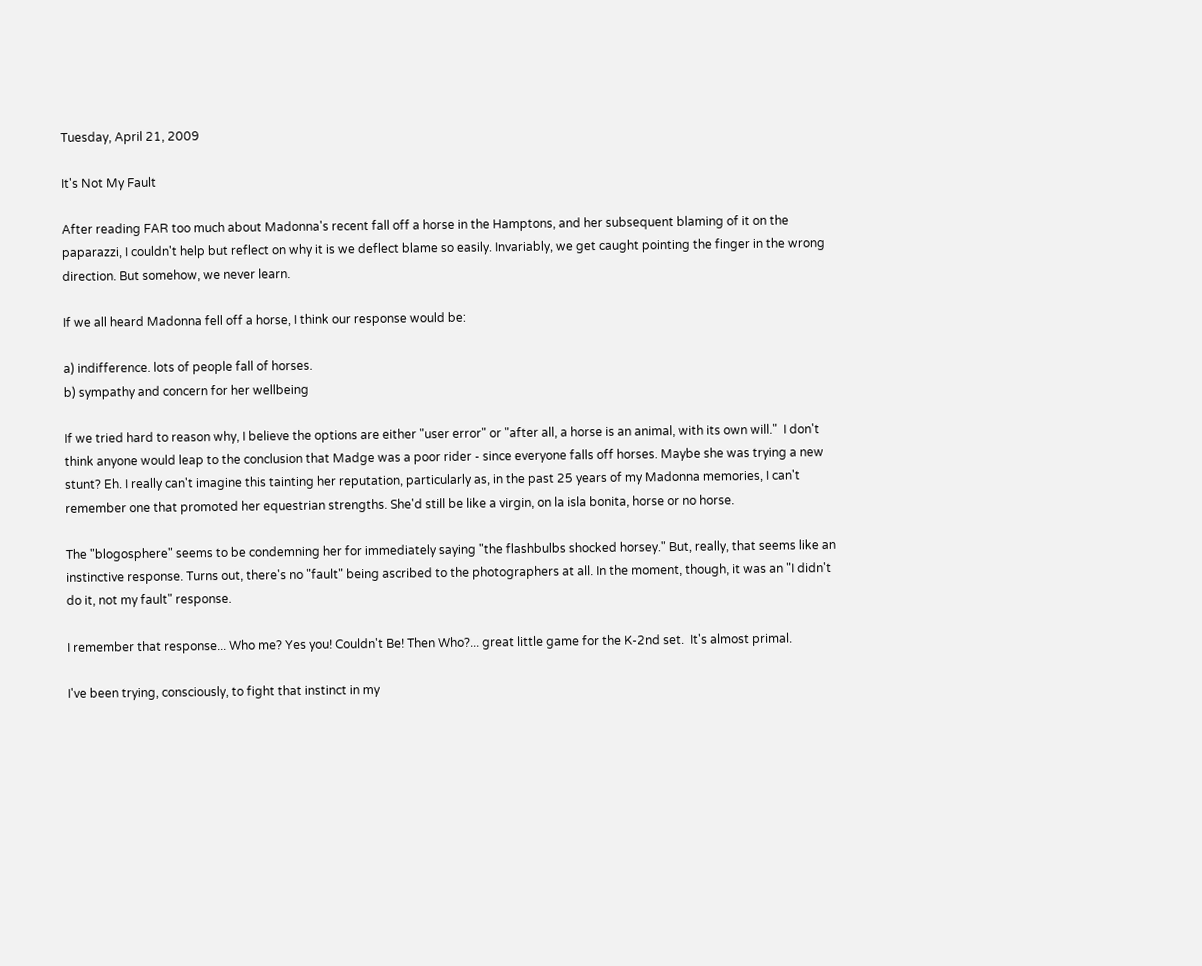Tuesday, April 21, 2009

It's Not My Fault

After reading FAR too much about Madonna's recent fall off a horse in the Hamptons, and her subsequent blaming of it on the paparazzi, I couldn't help but reflect on why it is we deflect blame so easily. Invariably, we get caught pointing the finger in the wrong direction. But somehow, we never learn.

If we all heard Madonna fell off a horse, I think our response would be:

a) indifference. lots of people fall of horses.
b) sympathy and concern for her wellbeing

If we tried hard to reason why, I believe the options are either "user error" or "after all, a horse is an animal, with its own will."  I don't think anyone would leap to the conclusion that Madge was a poor rider - since everyone falls off horses. Maybe she was trying a new stunt? Eh. I really can't imagine this tainting her reputation, particularly as, in the past 25 years of my Madonna memories, I can't remember one that promoted her equestrian strengths. She'd still be like a virgin, on la isla bonita, horse or no horse.

The "blogosphere" seems to be condemning her for immediately saying "the flashbulbs shocked horsey." But, really, that seems like an instinctive response. Turns out, there's no "fault" being ascribed to the photographers at all. In the moment, though, it was an "I didn't do it, not my fault" response.

I remember that response... Who me? Yes you! Couldn't Be! Then Who?... great little game for the K-2nd set.  It's almost primal.

I've been trying, consciously, to fight that instinct in my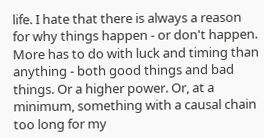life. I hate that there is always a reason for why things happen - or don't happen. More has to do with luck and timing than anything - both good things and bad things. Or a higher power. Or, at a minimum, something with a causal chain too long for my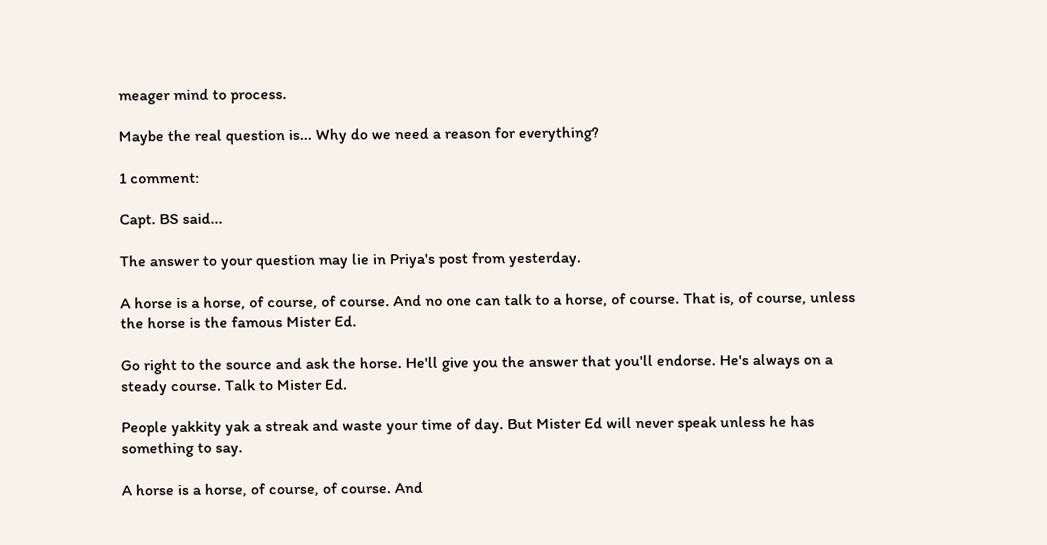meager mind to process.

Maybe the real question is... Why do we need a reason for everything?

1 comment:

Capt. BS said...

The answer to your question may lie in Priya's post from yesterday.

A horse is a horse, of course, of course. And no one can talk to a horse, of course. That is, of course, unless the horse is the famous Mister Ed.

Go right to the source and ask the horse. He'll give you the answer that you'll endorse. He's always on a steady course. Talk to Mister Ed.

People yakkity yak a streak and waste your time of day. But Mister Ed will never speak unless he has something to say.

A horse is a horse, of course, of course. And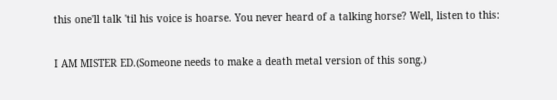this one'll talk 'til his voice is hoarse. You never heard of a talking horse? Well, listen to this:

I AM MISTER ED.(Someone needs to make a death metal version of this song.)